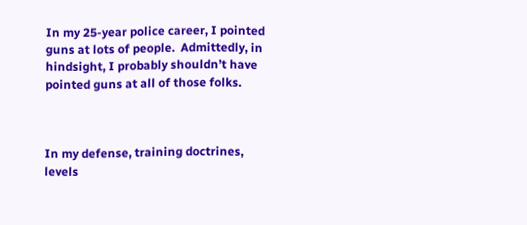In my 25-year police career, I pointed guns at lots of people.  Admittedly, in hindsight, I probably shouldn’t have pointed guns at all of those folks.



In my defense, training doctrines, levels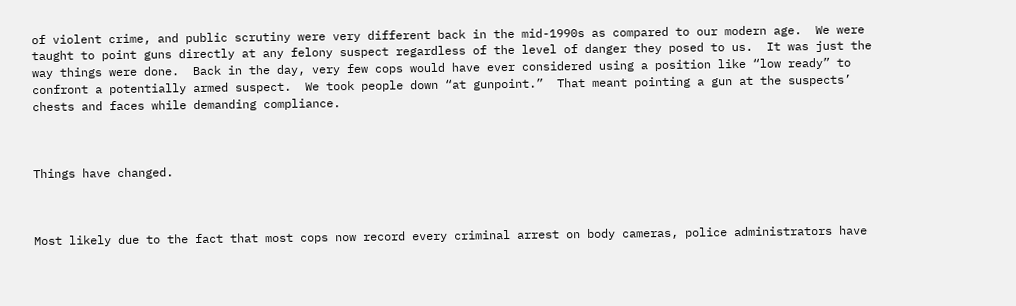of violent crime, and public scrutiny were very different back in the mid-1990s as compared to our modern age.  We were taught to point guns directly at any felony suspect regardless of the level of danger they posed to us.  It was just the way things were done.  Back in the day, very few cops would have ever considered using a position like “low ready” to confront a potentially armed suspect.  We took people down “at gunpoint.”  That meant pointing a gun at the suspects’ chests and faces while demanding compliance.



Things have changed.



Most likely due to the fact that most cops now record every criminal arrest on body cameras, police administrators have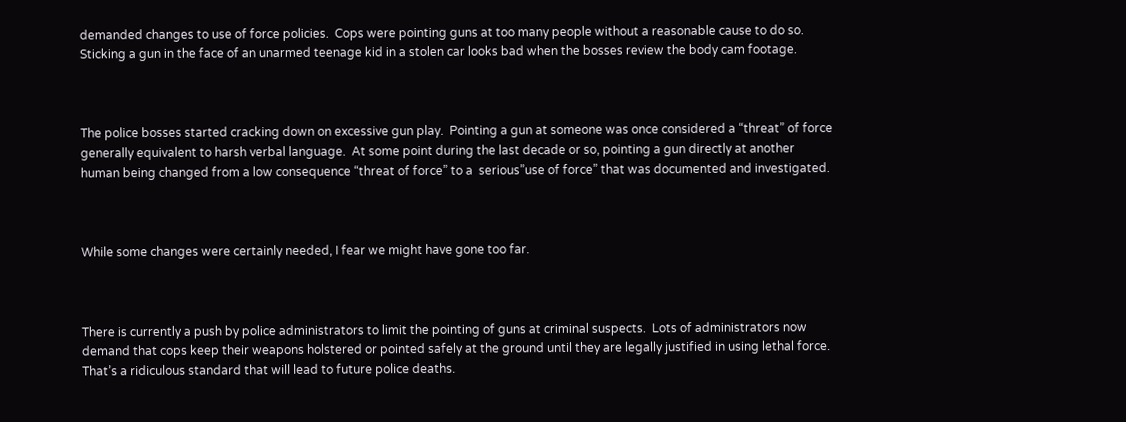demanded changes to use of force policies.  Cops were pointing guns at too many people without a reasonable cause to do so.  Sticking a gun in the face of an unarmed teenage kid in a stolen car looks bad when the bosses review the body cam footage.



The police bosses started cracking down on excessive gun play.  Pointing a gun at someone was once considered a “threat” of force generally equivalent to harsh verbal language.  At some point during the last decade or so, pointing a gun directly at another human being changed from a low consequence “threat of force” to a  serious”use of force” that was documented and investigated.



While some changes were certainly needed, I fear we might have gone too far.



There is currently a push by police administrators to limit the pointing of guns at criminal suspects.  Lots of administrators now demand that cops keep their weapons holstered or pointed safely at the ground until they are legally justified in using lethal force.  That’s a ridiculous standard that will lead to future police deaths.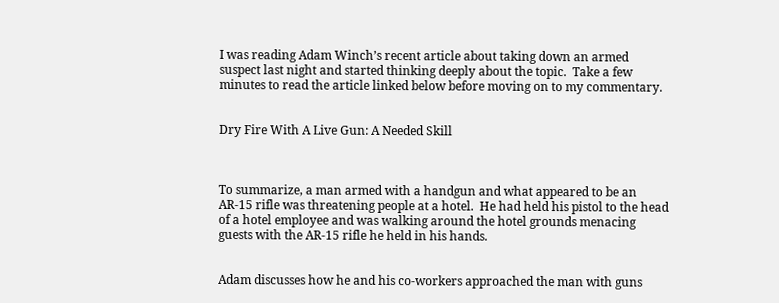I was reading Adam Winch’s recent article about taking down an armed suspect last night and started thinking deeply about the topic.  Take a few minutes to read the article linked below before moving on to my commentary.


Dry Fire With A Live Gun: A Needed Skill



To summarize, a man armed with a handgun and what appeared to be an AR-15 rifle was threatening people at a hotel.  He had held his pistol to the head of a hotel employee and was walking around the hotel grounds menacing guests with the AR-15 rifle he held in his hands.


Adam discusses how he and his co-workers approached the man with guns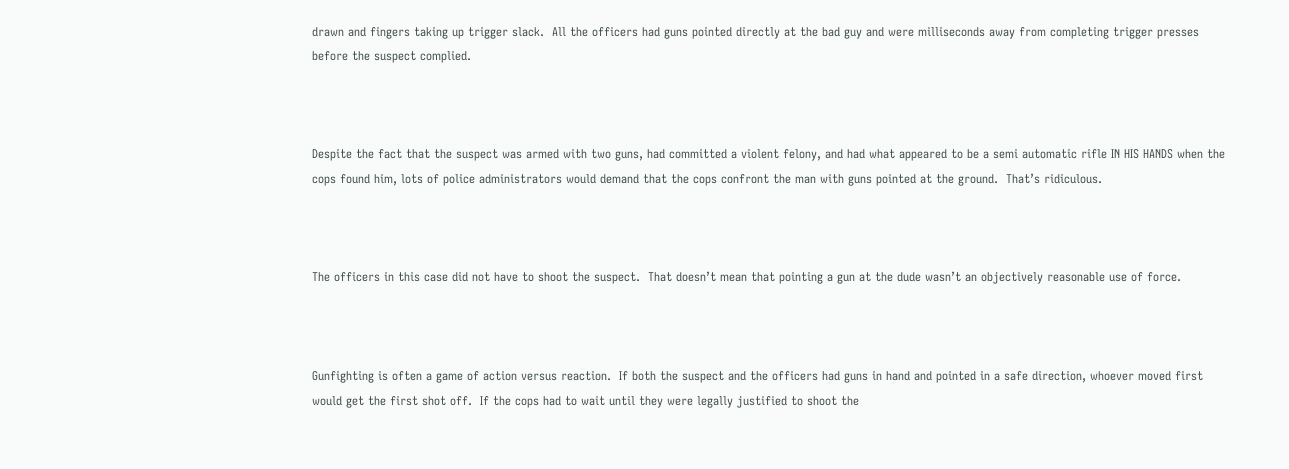drawn and fingers taking up trigger slack.  All the officers had guns pointed directly at the bad guy and were milliseconds away from completing trigger presses before the suspect complied.



Despite the fact that the suspect was armed with two guns, had committed a violent felony, and had what appeared to be a semi automatic rifle IN HIS HANDS when the cops found him, lots of police administrators would demand that the cops confront the man with guns pointed at the ground.  That’s ridiculous.



The officers in this case did not have to shoot the suspect.  That doesn’t mean that pointing a gun at the dude wasn’t an objectively reasonable use of force.



Gunfighting is often a game of action versus reaction.  If both the suspect and the officers had guns in hand and pointed in a safe direction, whoever moved first would get the first shot off.  If the cops had to wait until they were legally justified to shoot the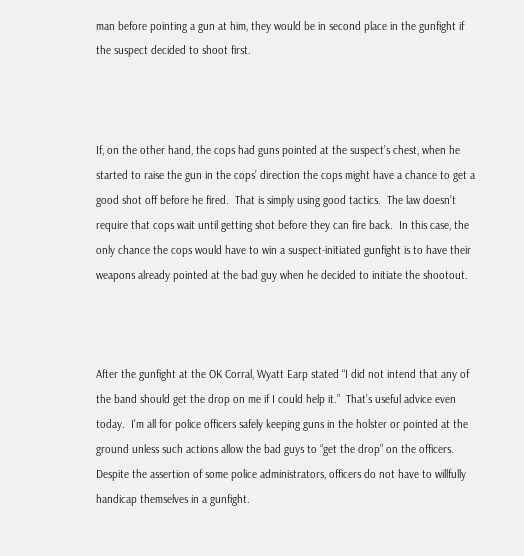man before pointing a gun at him, they would be in second place in the gunfight if the suspect decided to shoot first.



If, on the other hand, the cops had guns pointed at the suspect’s chest, when he started to raise the gun in the cops’ direction the cops might have a chance to get a good shot off before he fired.  That is simply using good tactics.  The law doesn’t require that cops wait until getting shot before they can fire back.  In this case, the only chance the cops would have to win a suspect-initiated gunfight is to have their weapons already pointed at the bad guy when he decided to initiate the shootout.



After the gunfight at the OK Corral, Wyatt Earp stated “I did not intend that any of the band should get the drop on me if I could help it.”  That’s useful advice even today.  I’m all for police officers safely keeping guns in the holster or pointed at the ground unless such actions allow the bad guys to “get the drop” on the officers.   Despite the assertion of some police administrators, officers do not have to willfully handicap themselves in a gunfight.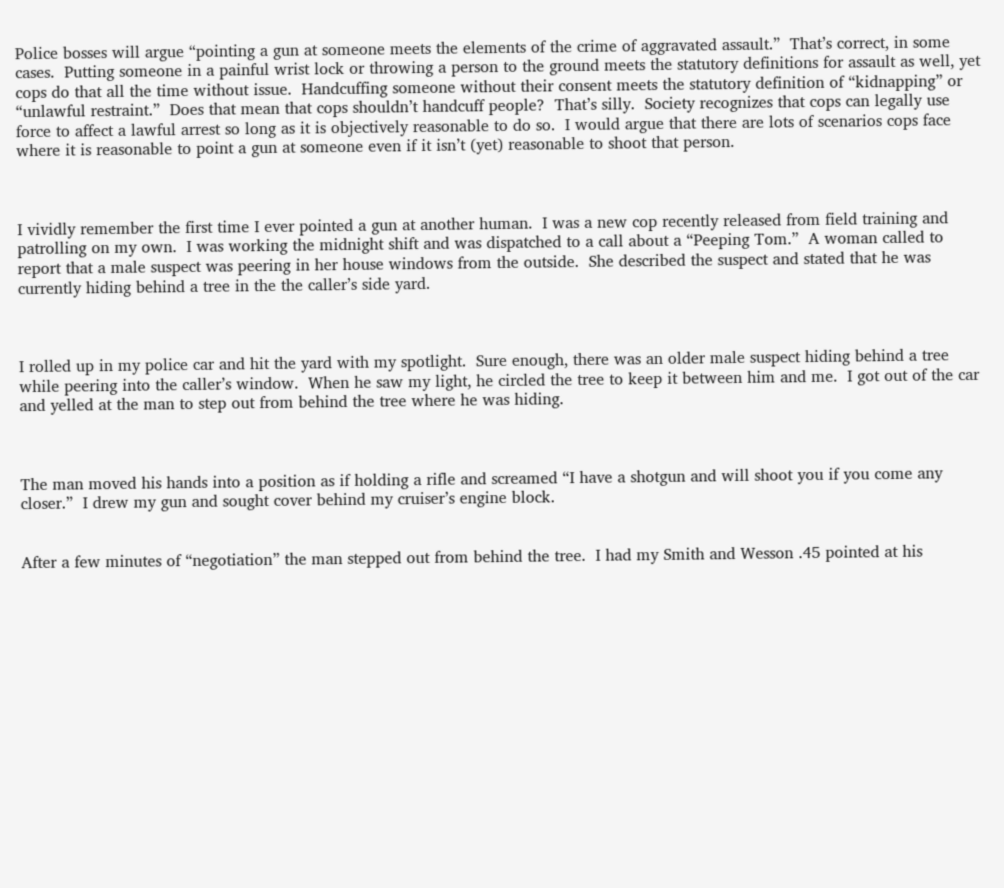Police bosses will argue “pointing a gun at someone meets the elements of the crime of aggravated assault.”  That’s correct, in some cases.  Putting someone in a painful wrist lock or throwing a person to the ground meets the statutory definitions for assault as well, yet cops do that all the time without issue.  Handcuffing someone without their consent meets the statutory definition of “kidnapping” or “unlawful restraint.”  Does that mean that cops shouldn’t handcuff people?  That’s silly.  Society recognizes that cops can legally use force to affect a lawful arrest so long as it is objectively reasonable to do so.  I would argue that there are lots of scenarios cops face where it is reasonable to point a gun at someone even if it isn’t (yet) reasonable to shoot that person.



I vividly remember the first time I ever pointed a gun at another human.  I was a new cop recently released from field training and patrolling on my own.  I was working the midnight shift and was dispatched to a call about a “Peeping Tom.”  A woman called to report that a male suspect was peering in her house windows from the outside.  She described the suspect and stated that he was currently hiding behind a tree in the the caller’s side yard.



I rolled up in my police car and hit the yard with my spotlight.  Sure enough, there was an older male suspect hiding behind a tree while peering into the caller’s window.  When he saw my light, he circled the tree to keep it between him and me.  I got out of the car and yelled at the man to step out from behind the tree where he was hiding.



The man moved his hands into a position as if holding a rifle and screamed “I have a shotgun and will shoot you if you come any closer.”  I drew my gun and sought cover behind my cruiser’s engine block.


After a few minutes of “negotiation” the man stepped out from behind the tree.  I had my Smith and Wesson .45 pointed at his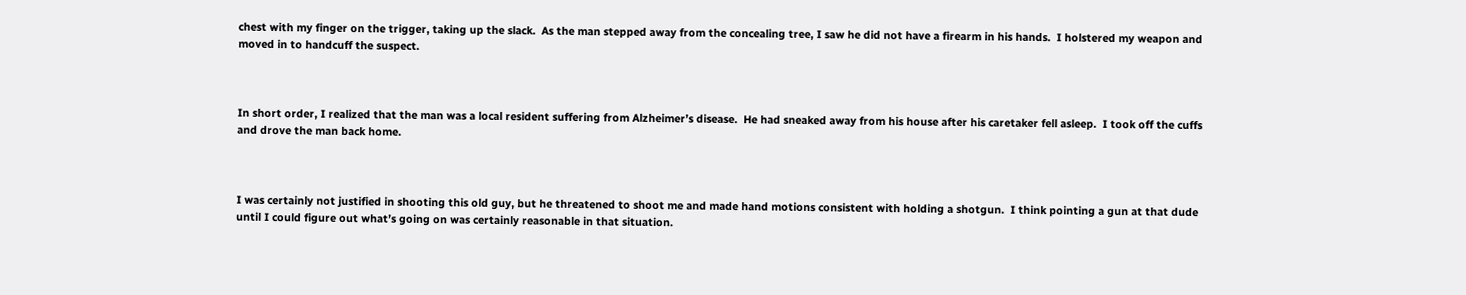chest with my finger on the trigger, taking up the slack.  As the man stepped away from the concealing tree, I saw he did not have a firearm in his hands.  I holstered my weapon and moved in to handcuff the suspect.



In short order, I realized that the man was a local resident suffering from Alzheimer’s disease.  He had sneaked away from his house after his caretaker fell asleep.  I took off the cuffs and drove the man back home.



I was certainly not justified in shooting this old guy, but he threatened to shoot me and made hand motions consistent with holding a shotgun.  I think pointing a gun at that dude until I could figure out what’s going on was certainly reasonable in that situation.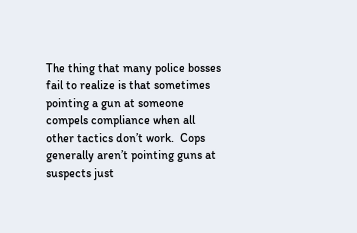The thing that many police bosses fail to realize is that sometimes pointing a gun at someone compels compliance when all other tactics don’t work.  Cops generally aren’t pointing guns at suspects just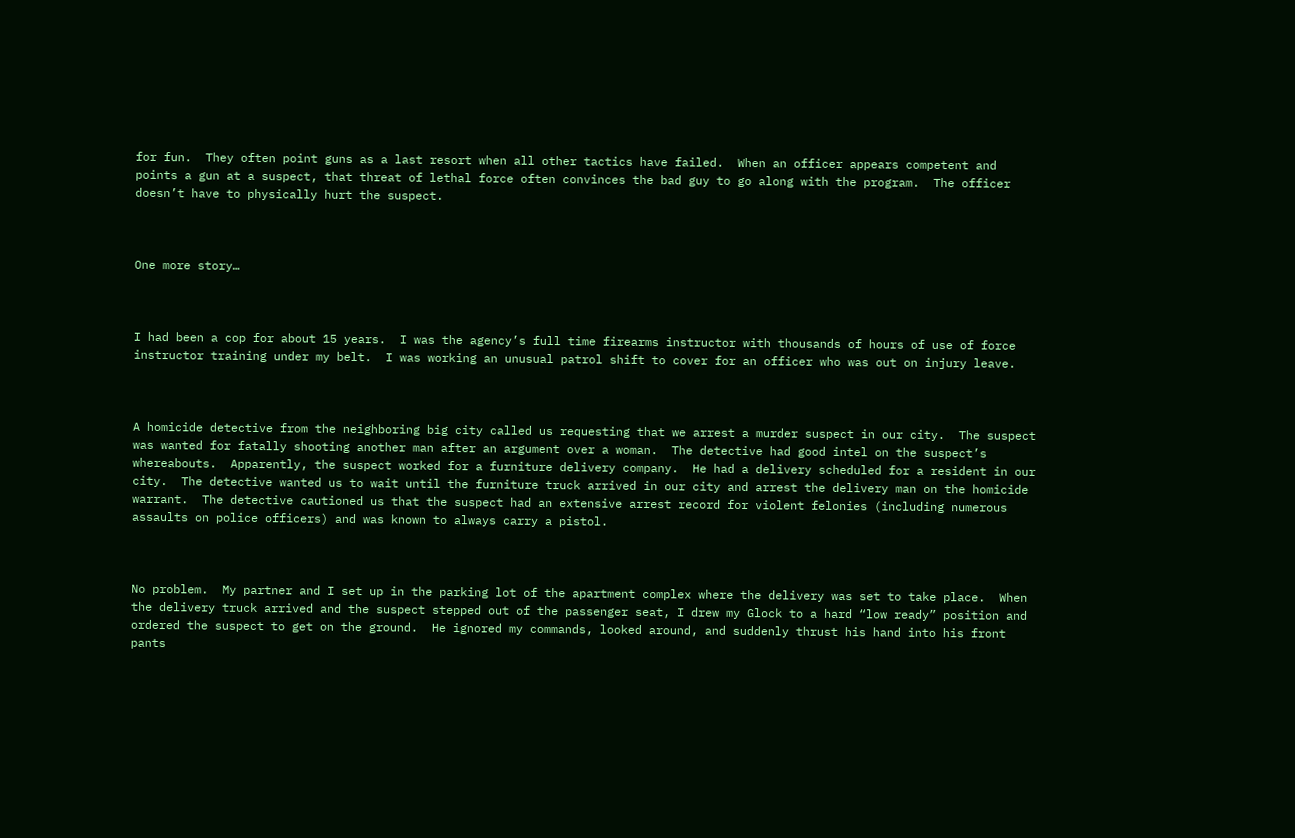for fun.  They often point guns as a last resort when all other tactics have failed.  When an officer appears competent and points a gun at a suspect, that threat of lethal force often convinces the bad guy to go along with the program.  The officer doesn’t have to physically hurt the suspect.



One more story…



I had been a cop for about 15 years.  I was the agency’s full time firearms instructor with thousands of hours of use of force instructor training under my belt.  I was working an unusual patrol shift to cover for an officer who was out on injury leave.



A homicide detective from the neighboring big city called us requesting that we arrest a murder suspect in our city.  The suspect was wanted for fatally shooting another man after an argument over a woman.  The detective had good intel on the suspect’s whereabouts.  Apparently, the suspect worked for a furniture delivery company.  He had a delivery scheduled for a resident in our city.  The detective wanted us to wait until the furniture truck arrived in our city and arrest the delivery man on the homicide warrant.  The detective cautioned us that the suspect had an extensive arrest record for violent felonies (including numerous assaults on police officers) and was known to always carry a pistol.



No problem.  My partner and I set up in the parking lot of the apartment complex where the delivery was set to take place.  When the delivery truck arrived and the suspect stepped out of the passenger seat, I drew my Glock to a hard “low ready” position and ordered the suspect to get on the ground.  He ignored my commands, looked around, and suddenly thrust his hand into his front pants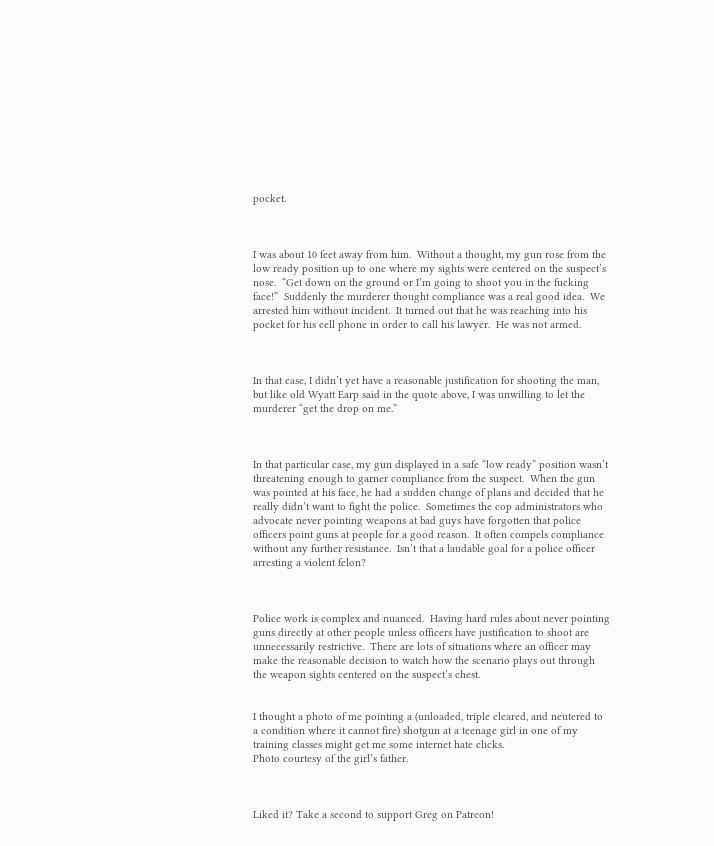pocket.



I was about 10 feet away from him.  Without a thought, my gun rose from the low ready position up to one where my sights were centered on the suspect’s nose.  “Get down on the ground or I’m going to shoot you in the fucking face!”  Suddenly the murderer thought compliance was a real good idea.  We arrested him without incident.  It turned out that he was reaching into his pocket for his cell phone in order to call his lawyer.  He was not armed.



In that case, I didn’t yet have a reasonable justification for shooting the man, but like old Wyatt Earp said in the quote above, I was unwilling to let the murderer “get the drop on me.”



In that particular case, my gun displayed in a safe “low ready” position wasn’t threatening enough to garner compliance from the suspect.  When the gun was pointed at his face, he had a sudden change of plans and decided that he really didn’t want to fight the police.  Sometimes the cop administrators who advocate never pointing weapons at bad guys have forgotten that police officers point guns at people for a good reason.  It often compels compliance without any further resistance.  Isn’t that a laudable goal for a police officer arresting a violent felon?



Police work is complex and nuanced.  Having hard rules about never pointing guns directly at other people unless officers have justification to shoot are unnecessarily restrictive.  There are lots of situations where an officer may make the reasonable decision to watch how the scenario plays out through the weapon sights centered on the suspect’s chest.


I thought a photo of me pointing a (unloaded, triple cleared, and neutered to a condition where it cannot fire) shotgun at a teenage girl in one of my training classes might get me some internet hate clicks.
Photo courtesy of the girl’s father.



Liked it? Take a second to support Greg on Patreon!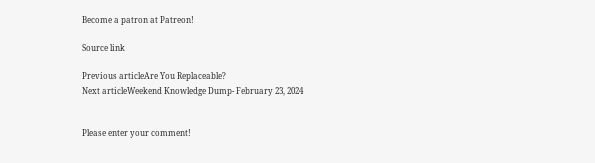Become a patron at Patreon!

Source link

Previous articleAre You Replaceable?
Next articleWeekend Knowledge Dump- February 23, 2024


Please enter your comment!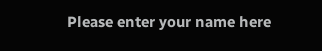Please enter your name here